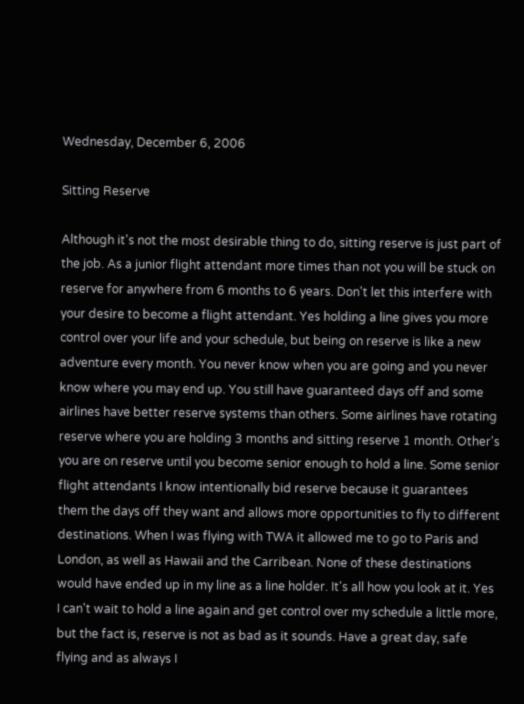Wednesday, December 6, 2006

Sitting Reserve

Although it's not the most desirable thing to do, sitting reserve is just part of the job. As a junior flight attendant more times than not you will be stuck on reserve for anywhere from 6 months to 6 years. Don't let this interfere with your desire to become a flight attendant. Yes holding a line gives you more control over your life and your schedule, but being on reserve is like a new adventure every month. You never know when you are going and you never know where you may end up. You still have guaranteed days off and some airlines have better reserve systems than others. Some airlines have rotating reserve where you are holding 3 months and sitting reserve 1 month. Other's you are on reserve until you become senior enough to hold a line. Some senior flight attendants I know intentionally bid reserve because it guarantees them the days off they want and allows more opportunities to fly to different destinations. When I was flying with TWA it allowed me to go to Paris and London, as well as Hawaii and the Carribean. None of these destinations would have ended up in my line as a line holder. It's all how you look at it. Yes I can't wait to hold a line again and get control over my schedule a little more, but the fact is, reserve is not as bad as it sounds. Have a great day, safe flying and as always I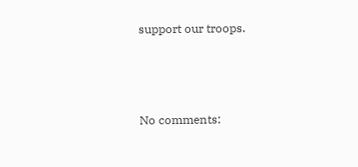support our troops.



No comments: